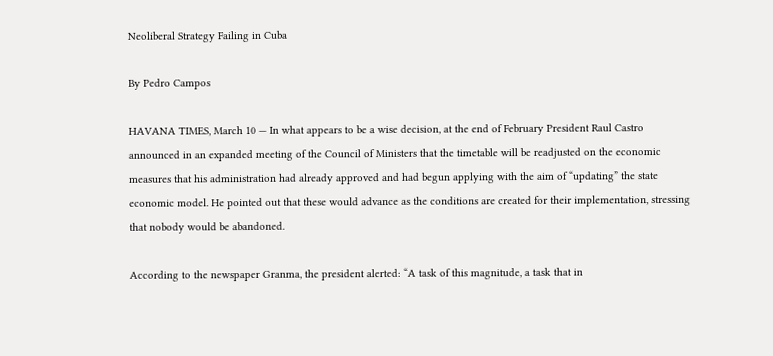Neoliberal Strategy Failing in Cuba

By Pedro Campos

HAVANA TIMES, March 10 — In what appears to be a wise decision, at the end of February President Raul Castro announced in an expanded meeting of the Council of Ministers that the timetable will be readjusted on the economic measures that his administration had already approved and had begun applying with the aim of “updating” the state economic model. He pointed out that these would advance as the conditions are created for their implementation, stressing that nobody would be abandoned.

According to the newspaper Granma, the president alerted: “A task of this magnitude, a task that in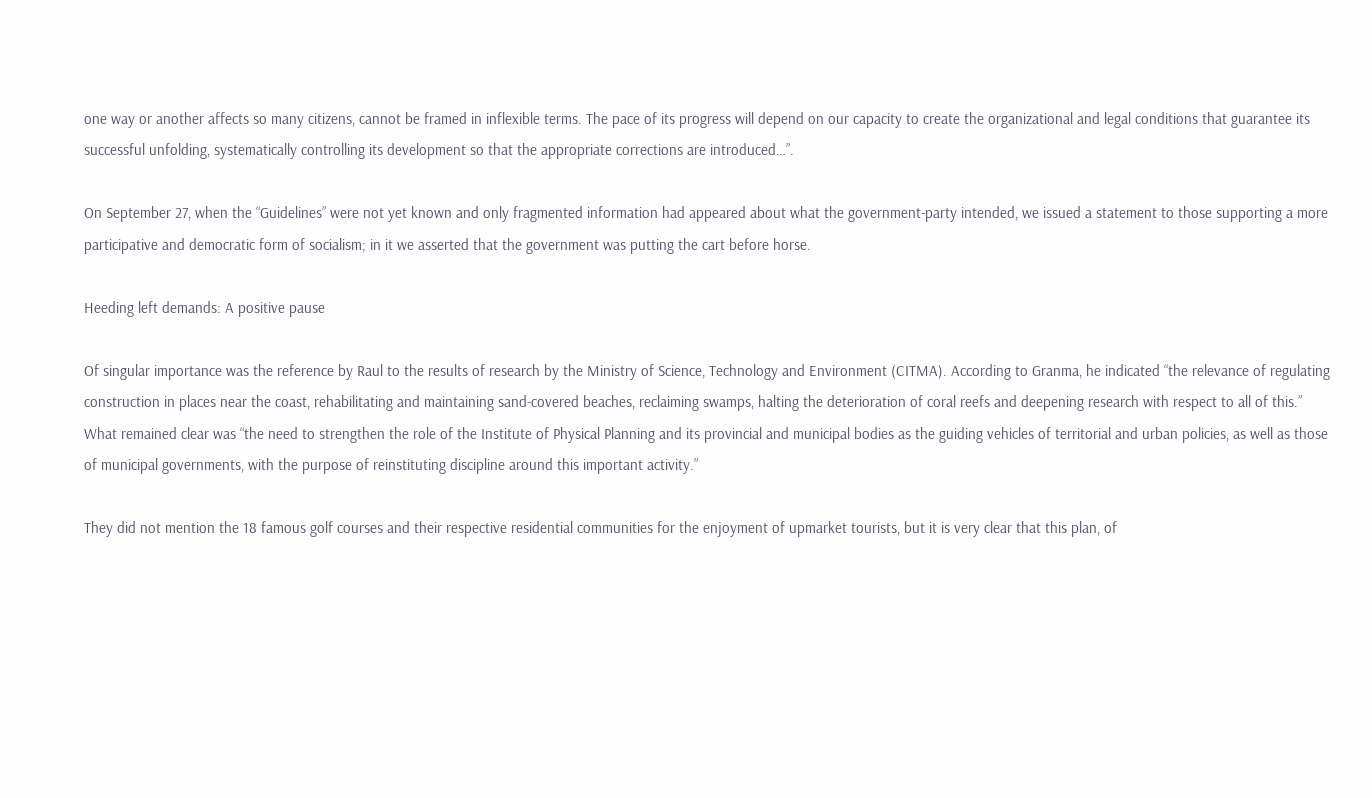one way or another affects so many citizens, cannot be framed in inflexible terms. The pace of its progress will depend on our capacity to create the organizational and legal conditions that guarantee its successful unfolding, systematically controlling its development so that the appropriate corrections are introduced…”.

On September 27, when the “Guidelines” were not yet known and only fragmented information had appeared about what the government-party intended, we issued a statement to those supporting a more participative and democratic form of socialism; in it we asserted that the government was putting the cart before horse.

Heeding left demands: A positive pause

Of singular importance was the reference by Raul to the results of research by the Ministry of Science, Technology and Environment (CITMA). According to Granma, he indicated “the relevance of regulating construction in places near the coast, rehabilitating and maintaining sand-covered beaches, reclaiming swamps, halting the deterioration of coral reefs and deepening research with respect to all of this.” What remained clear was “the need to strengthen the role of the Institute of Physical Planning and its provincial and municipal bodies as the guiding vehicles of territorial and urban policies, as well as those of municipal governments, with the purpose of reinstituting discipline around this important activity.”

They did not mention the 18 famous golf courses and their respective residential communities for the enjoyment of upmarket tourists, but it is very clear that this plan, of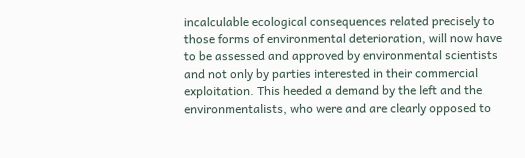incalculable ecological consequences related precisely to those forms of environmental deterioration, will now have to be assessed and approved by environmental scientists and not only by parties interested in their commercial exploitation. This heeded a demand by the left and the environmentalists, who were and are clearly opposed to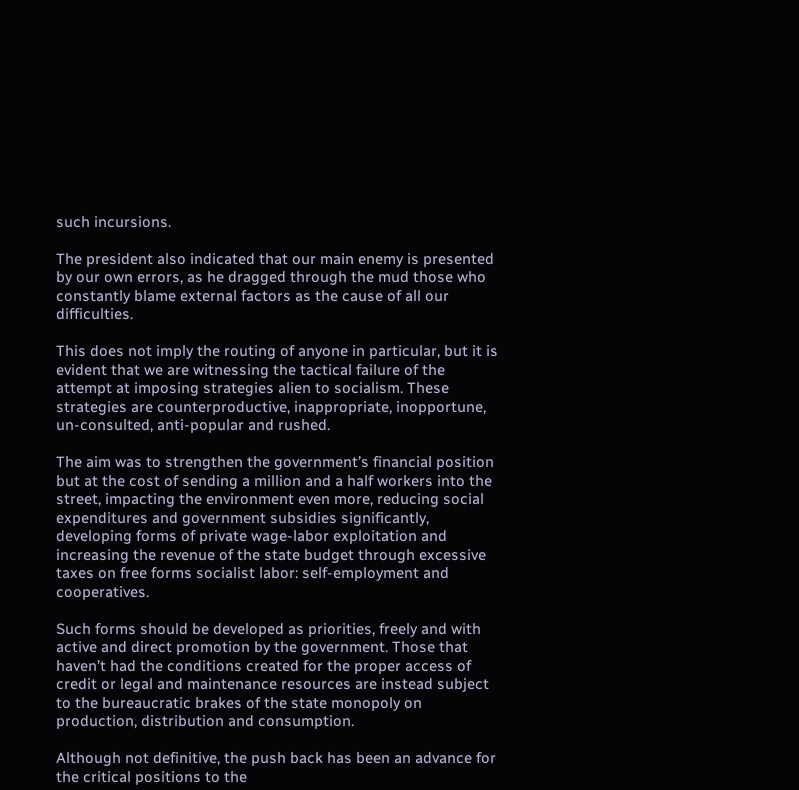such incursions.

The president also indicated that our main enemy is presented by our own errors, as he dragged through the mud those who constantly blame external factors as the cause of all our difficulties.

This does not imply the routing of anyone in particular, but it is evident that we are witnessing the tactical failure of the attempt at imposing strategies alien to socialism. These strategies are counterproductive, inappropriate, inopportune, un-consulted, anti-popular and rushed.

The aim was to strengthen the government’s financial position but at the cost of sending a million and a half workers into the street, impacting the environment even more, reducing social expenditures and government subsidies significantly, developing forms of private wage-labor exploitation and increasing the revenue of the state budget through excessive taxes on free forms socialist labor: self-employment and cooperatives.

Such forms should be developed as priorities, freely and with active and direct promotion by the government. Those that haven’t had the conditions created for the proper access of credit or legal and maintenance resources are instead subject to the bureaucratic brakes of the state monopoly on production, distribution and consumption.

Although not definitive, the push back has been an advance for the critical positions to the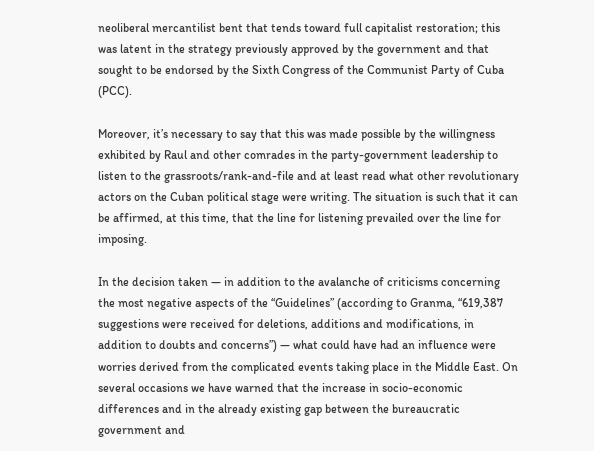neoliberal mercantilist bent that tends toward full capitalist restoration; this was latent in the strategy previously approved by the government and that sought to be endorsed by the Sixth Congress of the Communist Party of Cuba (PCC).

Moreover, it’s necessary to say that this was made possible by the willingness exhibited by Raul and other comrades in the party-government leadership to listen to the grassroots/rank-and-file and at least read what other revolutionary actors on the Cuban political stage were writing. The situation is such that it can be affirmed, at this time, that the line for listening prevailed over the line for imposing.

In the decision taken — in addition to the avalanche of criticisms concerning the most negative aspects of the “Guidelines” (according to Granma, “619,387 suggestions were received for deletions, additions and modifications, in addition to doubts and concerns”) — what could have had an influence were worries derived from the complicated events taking place in the Middle East. On several occasions we have warned that the increase in socio-economic differences and in the already existing gap between the bureaucratic government and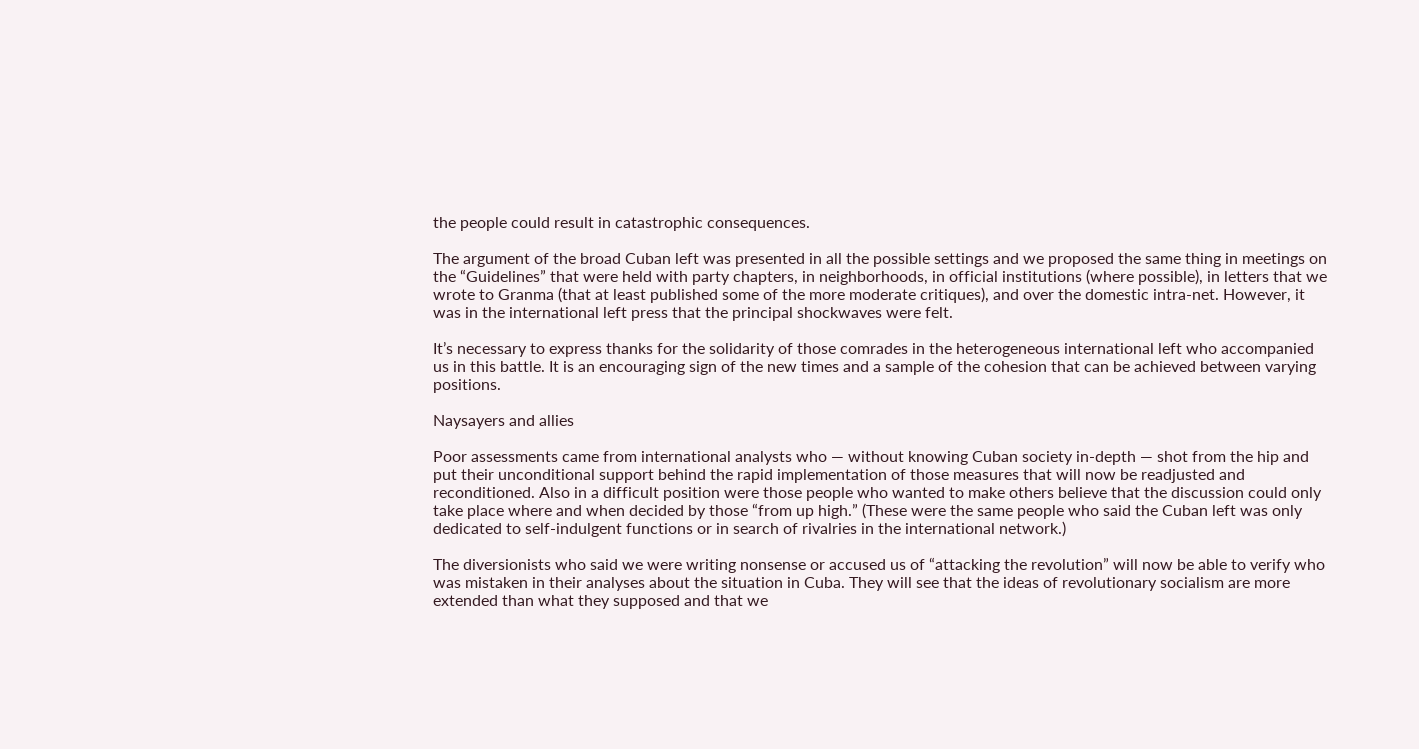the people could result in catastrophic consequences.

The argument of the broad Cuban left was presented in all the possible settings and we proposed the same thing in meetings on the “Guidelines” that were held with party chapters, in neighborhoods, in official institutions (where possible), in letters that we wrote to Granma (that at least published some of the more moderate critiques), and over the domestic intra-net. However, it was in the international left press that the principal shockwaves were felt.

It’s necessary to express thanks for the solidarity of those comrades in the heterogeneous international left who accompanied us in this battle. It is an encouraging sign of the new times and a sample of the cohesion that can be achieved between varying positions.

Naysayers and allies

Poor assessments came from international analysts who — without knowing Cuban society in-depth — shot from the hip and put their unconditional support behind the rapid implementation of those measures that will now be readjusted and reconditioned. Also in a difficult position were those people who wanted to make others believe that the discussion could only take place where and when decided by those “from up high.” (These were the same people who said the Cuban left was only dedicated to self-indulgent functions or in search of rivalries in the international network.)

The diversionists who said we were writing nonsense or accused us of “attacking the revolution” will now be able to verify who was mistaken in their analyses about the situation in Cuba. They will see that the ideas of revolutionary socialism are more extended than what they supposed and that we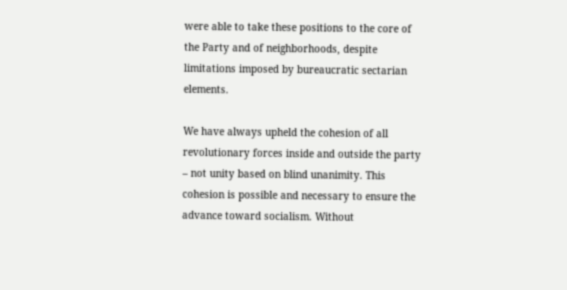were able to take these positions to the core of the Party and of neighborhoods, despite limitations imposed by bureaucratic sectarian elements.

We have always upheld the cohesion of all revolutionary forces inside and outside the party – not unity based on blind unanimity. This cohesion is possible and necessary to ensure the advance toward socialism. Without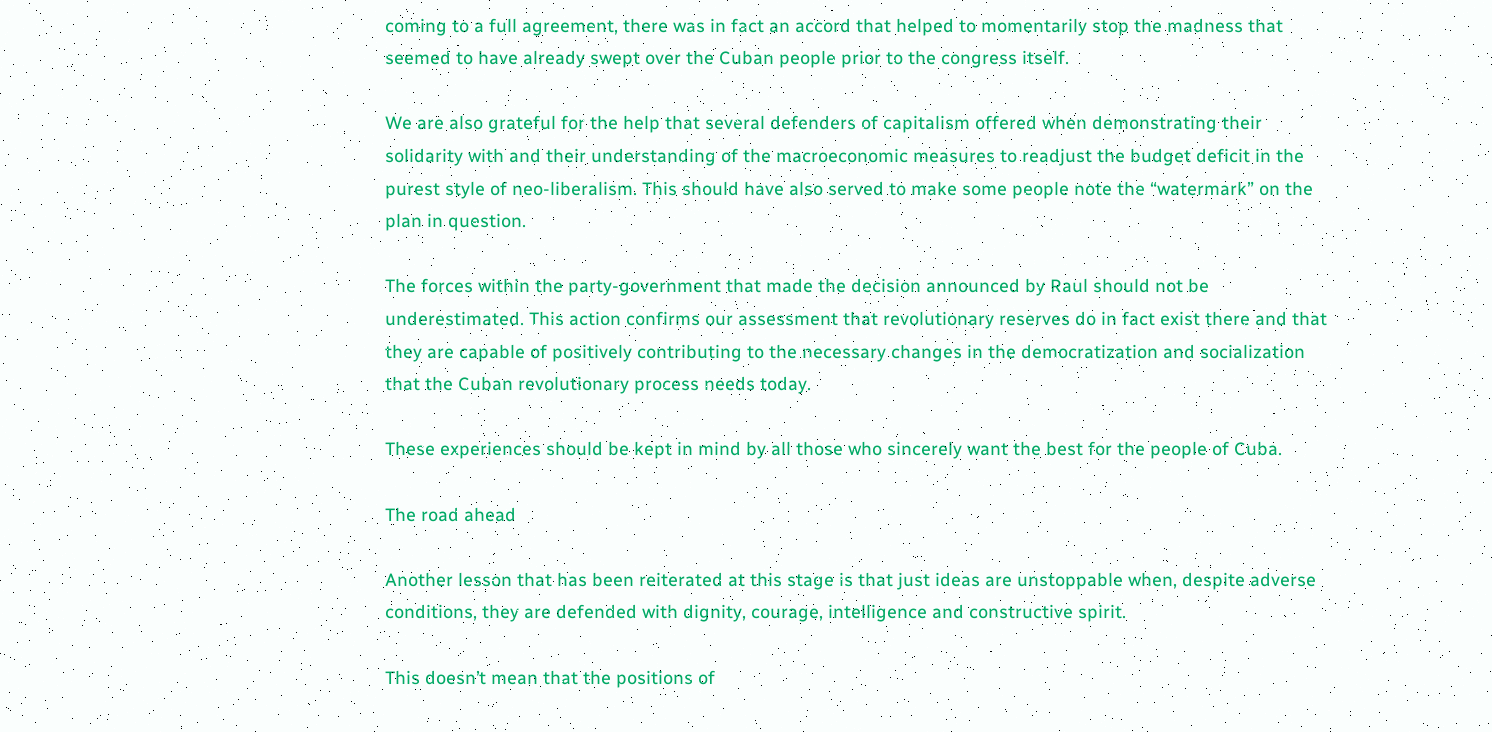coming to a full agreement, there was in fact an accord that helped to momentarily stop the madness that seemed to have already swept over the Cuban people prior to the congress itself.

We are also grateful for the help that several defenders of capitalism offered when demonstrating their solidarity with and their understanding of the macroeconomic measures to readjust the budget deficit in the purest style of neo-liberalism. This should have also served to make some people note the “watermark” on the plan in question.

The forces within the party-government that made the decision announced by Raul should not be underestimated. This action confirms our assessment that revolutionary reserves do in fact exist there and that they are capable of positively contributing to the necessary changes in the democratization and socialization that the Cuban revolutionary process needs today.

These experiences should be kept in mind by all those who sincerely want the best for the people of Cuba.

The road ahead

Another lesson that has been reiterated at this stage is that just ideas are unstoppable when, despite adverse conditions, they are defended with dignity, courage, intelligence and constructive spirit.

This doesn’t mean that the positions of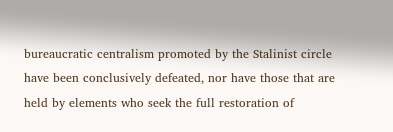bureaucratic centralism promoted by the Stalinist circle have been conclusively defeated, nor have those that are held by elements who seek the full restoration of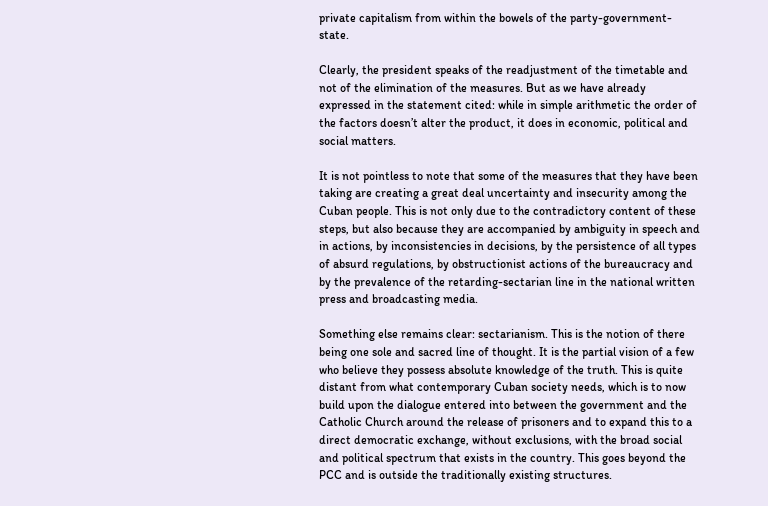private capitalism from within the bowels of the party-government-state.

Clearly, the president speaks of the readjustment of the timetable and not of the elimination of the measures. But as we have already expressed in the statement cited: while in simple arithmetic the order of the factors doesn’t alter the product, it does in economic, political and social matters.

It is not pointless to note that some of the measures that they have been taking are creating a great deal uncertainty and insecurity among the Cuban people. This is not only due to the contradictory content of these steps, but also because they are accompanied by ambiguity in speech and in actions, by inconsistencies in decisions, by the persistence of all types of absurd regulations, by obstructionist actions of the bureaucracy and by the prevalence of the retarding-sectarian line in the national written press and broadcasting media.

Something else remains clear: sectarianism. This is the notion of there being one sole and sacred line of thought. It is the partial vision of a few who believe they possess absolute knowledge of the truth. This is quite distant from what contemporary Cuban society needs, which is to now build upon the dialogue entered into between the government and the Catholic Church around the release of prisoners and to expand this to a direct democratic exchange, without exclusions, with the broad social and political spectrum that exists in the country. This goes beyond the PCC and is outside the traditionally existing structures.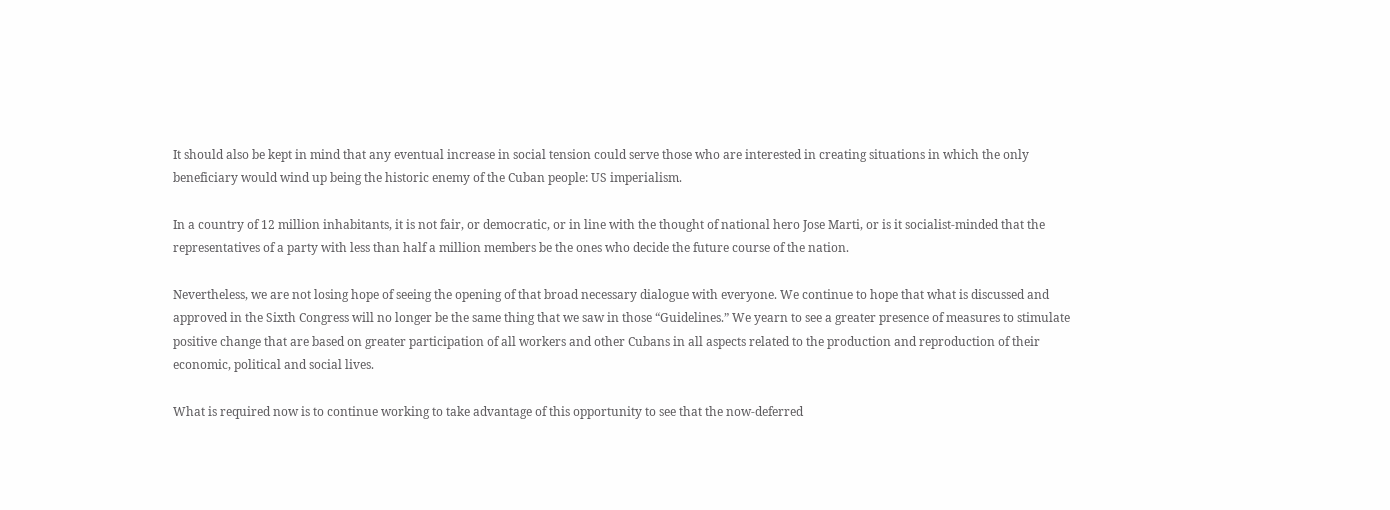It should also be kept in mind that any eventual increase in social tension could serve those who are interested in creating situations in which the only beneficiary would wind up being the historic enemy of the Cuban people: US imperialism.

In a country of 12 million inhabitants, it is not fair, or democratic, or in line with the thought of national hero Jose Marti, or is it socialist-minded that the representatives of a party with less than half a million members be the ones who decide the future course of the nation.

Nevertheless, we are not losing hope of seeing the opening of that broad necessary dialogue with everyone. We continue to hope that what is discussed and approved in the Sixth Congress will no longer be the same thing that we saw in those “Guidelines.” We yearn to see a greater presence of measures to stimulate positive change that are based on greater participation of all workers and other Cubans in all aspects related to the production and reproduction of their economic, political and social lives.

What is required now is to continue working to take advantage of this opportunity to see that the now-deferred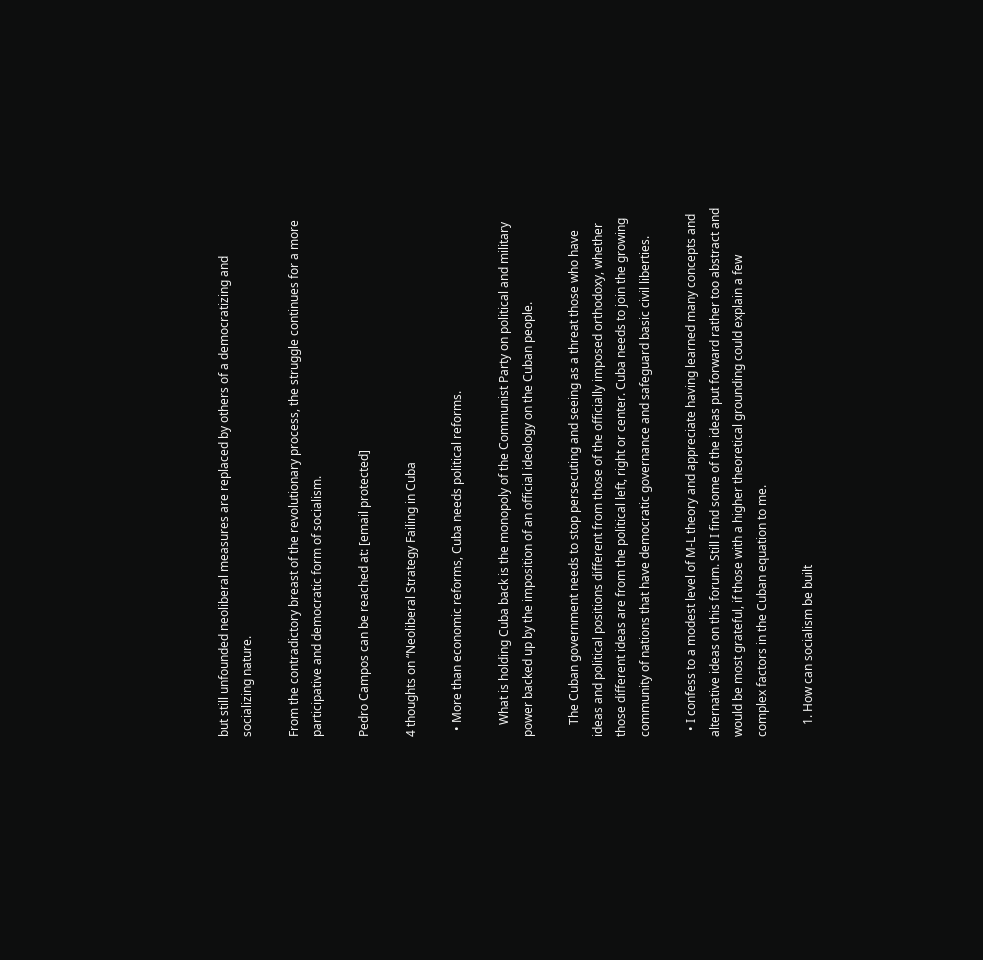but still unfounded neoliberal measures are replaced by others of a democratizing and socializing nature.

From the contradictory breast of the revolutionary process, the struggle continues for a more participative and democratic form of socialism.

Pedro Campos can be reached at: [email protected]

4 thoughts on “Neoliberal Strategy Failing in Cuba

  • More than economic reforms, Cuba needs political reforms.

    What is holding Cuba back is the monopoly of the Communist Party on political and military power backed up by the imposition of an official ideology on the Cuban people.

    The Cuban government needs to stop persecuting and seeing as a threat those who have ideas and political positions different from those of the officially imposed orthodoxy, whether those different ideas are from the political left, right or center. Cuba needs to join the growing community of nations that have democratic governance and safeguard basic civil liberties.

  • I confess to a modest level of M-L theory and appreciate having learned many concepts and alternative ideas on this forum. Still I find some of the ideas put forward rather too abstract and would be most grateful, if those with a higher theoretical grounding could explain a few complex factors in the Cuban equation to me.

    1. How can socialism be built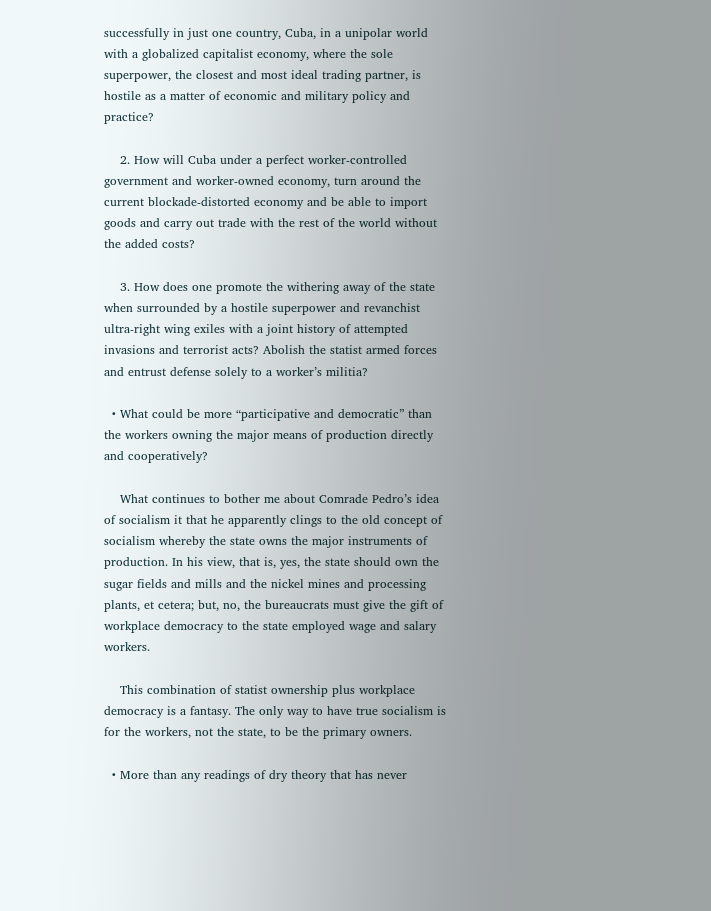successfully in just one country, Cuba, in a unipolar world with a globalized capitalist economy, where the sole superpower, the closest and most ideal trading partner, is hostile as a matter of economic and military policy and practice?

    2. How will Cuba under a perfect worker-controlled government and worker-owned economy, turn around the current blockade-distorted economy and be able to import goods and carry out trade with the rest of the world without the added costs?

    3. How does one promote the withering away of the state when surrounded by a hostile superpower and revanchist ultra-right wing exiles with a joint history of attempted invasions and terrorist acts? Abolish the statist armed forces and entrust defense solely to a worker’s militia?

  • What could be more “participative and democratic” than the workers owning the major means of production directly and cooperatively?

    What continues to bother me about Comrade Pedro’s idea of socialism it that he apparently clings to the old concept of socialism whereby the state owns the major instruments of production. In his view, that is, yes, the state should own the sugar fields and mills and the nickel mines and processing plants, et cetera; but, no, the bureaucrats must give the gift of workplace democracy to the state employed wage and salary workers.

    This combination of statist ownership plus workplace democracy is a fantasy. The only way to have true socialism is for the workers, not the state, to be the primary owners.

  • More than any readings of dry theory that has never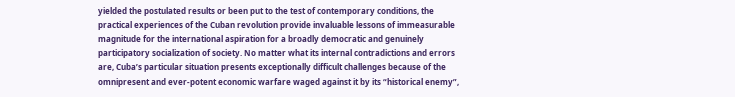yielded the postulated results or been put to the test of contemporary conditions, the practical experiences of the Cuban revolution provide invaluable lessons of immeasurable magnitude for the international aspiration for a broadly democratic and genuinely participatory socialization of society. No matter what its internal contradictions and errors are, Cuba’s particular situation presents exceptionally difficult challenges because of the omnipresent and ever-potent economic warfare waged against it by its “historical enemy”,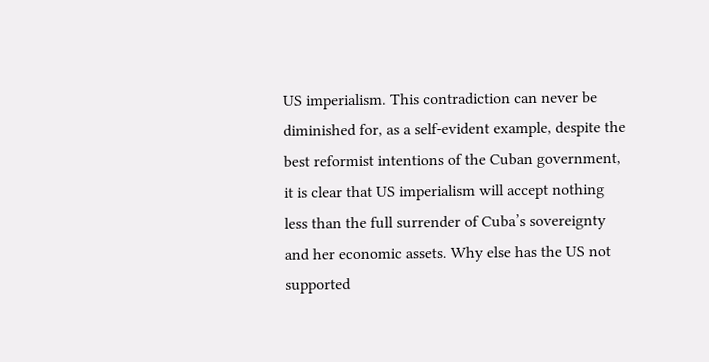US imperialism. This contradiction can never be diminished for, as a self-evident example, despite the best reformist intentions of the Cuban government, it is clear that US imperialism will accept nothing less than the full surrender of Cuba’s sovereignty and her economic assets. Why else has the US not supported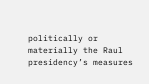politically or materially the Raul presidency’s measures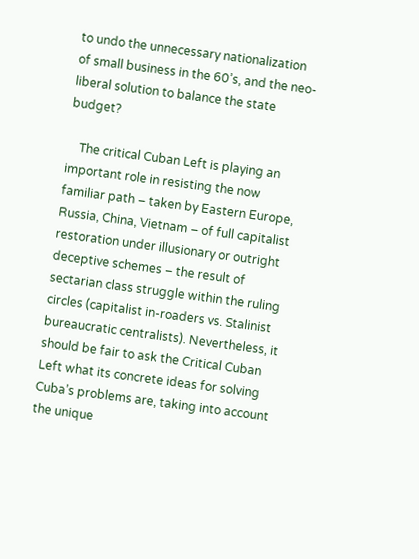to undo the unnecessary nationalization of small business in the 60’s, and the neo-liberal solution to balance the state budget?

    The critical Cuban Left is playing an important role in resisting the now familiar path – taken by Eastern Europe, Russia, China, Vietnam – of full capitalist restoration under illusionary or outright deceptive schemes – the result of sectarian class struggle within the ruling circles (capitalist in-roaders vs. Stalinist bureaucratic centralists). Nevertheless, it should be fair to ask the Critical Cuban Left what its concrete ideas for solving Cuba’s problems are, taking into account the unique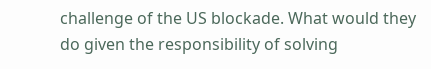challenge of the US blockade. What would they do given the responsibility of solving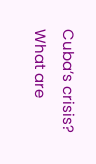Cuba’s crisis? What are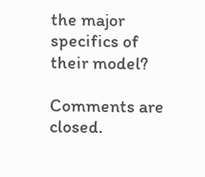the major specifics of their model?

Comments are closed.